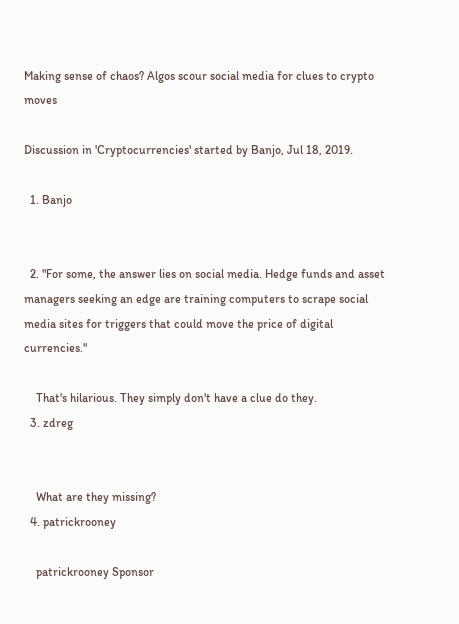Making sense of chaos? Algos scour social media for clues to crypto moves

Discussion in 'Cryptocurrencies' started by Banjo, Jul 18, 2019.

  1. Banjo


  2. "For some, the answer lies on social media. Hedge funds and asset managers seeking an edge are training computers to scrape social media sites for triggers that could move the price of digital currencies."

    That's hilarious. They simply don't have a clue do they.
  3. zdreg


    What are they missing?
  4. patrickrooney

    patrickrooney Sponsor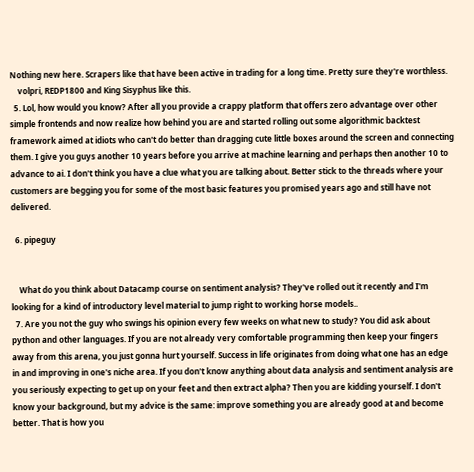Nothing new here. Scrapers like that have been active in trading for a long time. Pretty sure they're worthless.
    volpri, REDP1800 and King Sisyphus like this.
  5. Lol, how would you know? After all you provide a crappy platform that offers zero advantage over other simple frontends and now realize how behind you are and started rolling out some algorithmic backtest framework aimed at idiots who can't do better than dragging cute little boxes around the screen and connecting them. I give you guys another 10 years before you arrive at machine learning and perhaps then another 10 to advance to ai. I don't think you have a clue what you are talking about. Better stick to the threads where your customers are begging you for some of the most basic features you promised years ago and still have not delivered.

  6. pipeguy


    What do you think about Datacamp course on sentiment analysis? They've rolled out it recently and I'm looking for a kind of introductory level material to jump right to working horse models..
  7. Are you not the guy who swings his opinion every few weeks on what new to study? You did ask about python and other languages. If you are not already very comfortable programming then keep your fingers away from this arena, you just gonna hurt yourself. Success in life originates from doing what one has an edge in and improving in one's niche area. If you don't know anything about data analysis and sentiment analysis are you seriously expecting to get up on your feet and then extract alpha? Then you are kidding yourself. I don't know your background, but my advice is the same: improve something you are already good at and become better. That is how you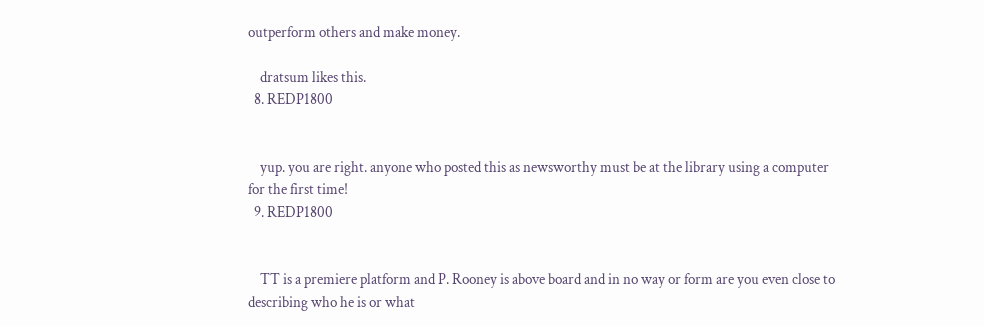outperform others and make money.

    dratsum likes this.
  8. REDP1800


    yup. you are right. anyone who posted this as newsworthy must be at the library using a computer for the first time!
  9. REDP1800


    TT is a premiere platform and P. Rooney is above board and in no way or form are you even close to describing who he is or what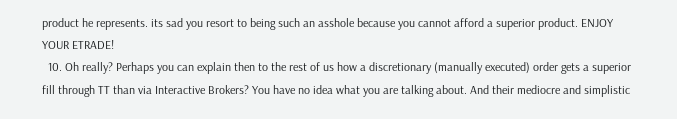product he represents. its sad you resort to being such an asshole because you cannot afford a superior product. ENJOY YOUR ETRADE!
  10. Oh really? Perhaps you can explain then to the rest of us how a discretionary (manually executed) order gets a superior fill through TT than via Interactive Brokers? You have no idea what you are talking about. And their mediocre and simplistic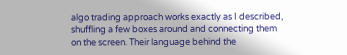algo trading approach works exactly as I described, shuffling a few boxes around and connecting them on the screen. Their language behind the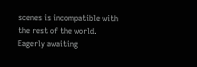scenes is incompatible with the rest of the world. Eagerly awaiting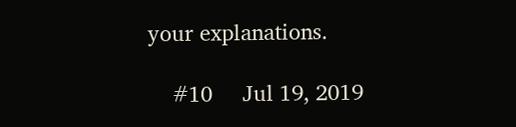your explanations.

    #10     Jul 19, 2019